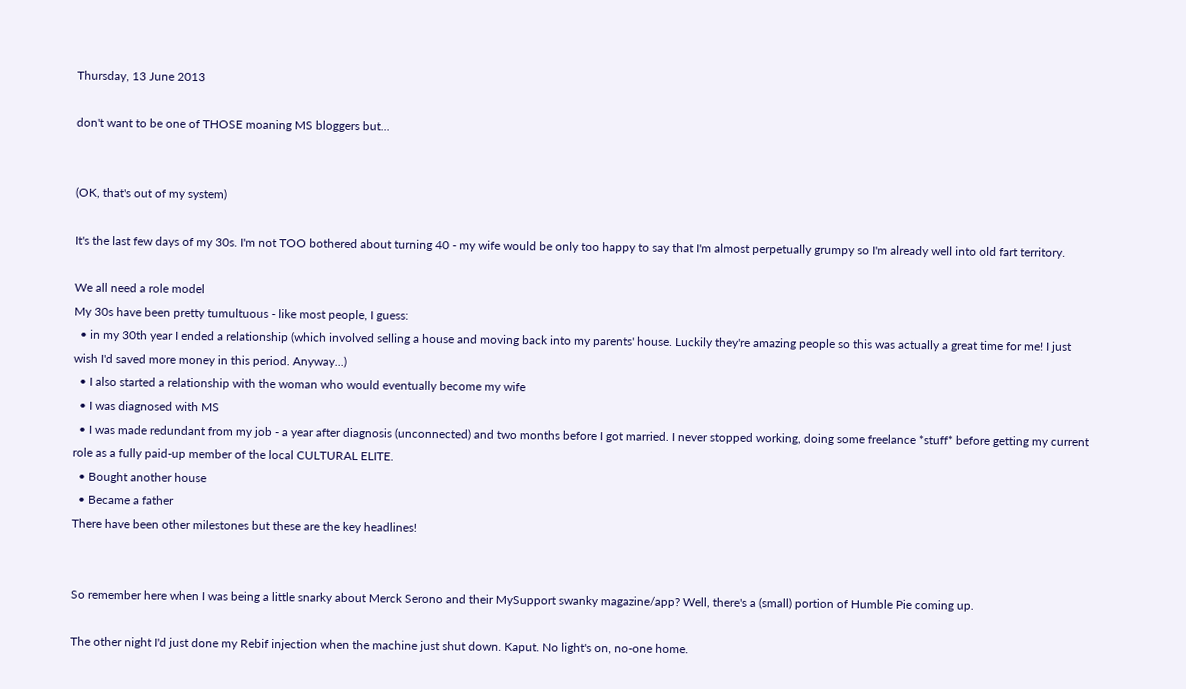Thursday, 13 June 2013

don't want to be one of THOSE moaning MS bloggers but...


(OK, that's out of my system)

It's the last few days of my 30s. I'm not TOO bothered about turning 40 - my wife would be only too happy to say that I'm almost perpetually grumpy so I'm already well into old fart territory.

We all need a role model
My 30s have been pretty tumultuous - like most people, I guess:
  • in my 30th year I ended a relationship (which involved selling a house and moving back into my parents' house. Luckily they're amazing people so this was actually a great time for me! I just wish I'd saved more money in this period. Anyway...)
  • I also started a relationship with the woman who would eventually become my wife
  • I was diagnosed with MS
  • I was made redundant from my job - a year after diagnosis (unconnected) and two months before I got married. I never stopped working, doing some freelance *stuff* before getting my current role as a fully paid-up member of the local CULTURAL ELITE.
  • Bought another house
  • Became a father
There have been other milestones but these are the key headlines!


So remember here when I was being a little snarky about Merck Serono and their MySupport swanky magazine/app? Well, there's a (small) portion of Humble Pie coming up.

The other night I'd just done my Rebif injection when the machine just shut down. Kaput. No light's on, no-one home.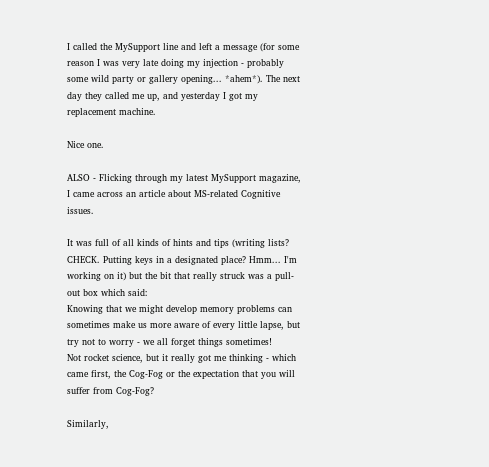I called the MySupport line and left a message (for some reason I was very late doing my injection - probably some wild party or gallery opening... *ahem*). The next day they called me up, and yesterday I got my replacement machine.

Nice one.

ALSO - Flicking through my latest MySupport magazine, I came across an article about MS-related Cognitive issues.

It was full of all kinds of hints and tips (writing lists? CHECK. Putting keys in a designated place? Hmm... I'm working on it) but the bit that really struck was a pull-out box which said:
Knowing that we might develop memory problems can sometimes make us more aware of every little lapse, but try not to worry - we all forget things sometimes!
Not rocket science, but it really got me thinking - which came first, the Cog-Fog or the expectation that you will suffer from Cog-Fog?

Similarly,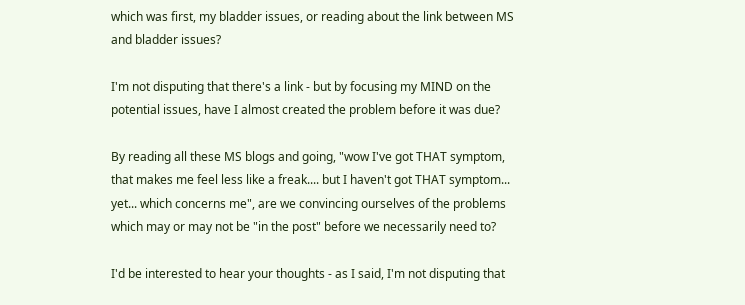which was first, my bladder issues, or reading about the link between MS and bladder issues?

I'm not disputing that there's a link - but by focusing my MIND on the potential issues, have I almost created the problem before it was due?

By reading all these MS blogs and going, "wow I've got THAT symptom, that makes me feel less like a freak.... but I haven't got THAT symptom... yet... which concerns me", are we convincing ourselves of the problems which may or may not be "in the post" before we necessarily need to?

I'd be interested to hear your thoughts - as I said, I'm not disputing that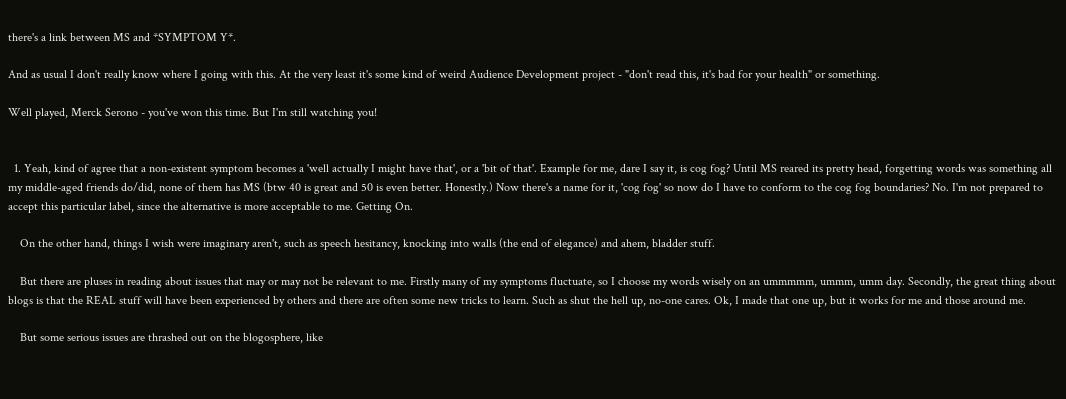there's a link between MS and *SYMPTOM Y*.

And as usual I don't really know where I going with this. At the very least it's some kind of weird Audience Development project - "don't read this, it's bad for your health" or something.

Well played, Merck Serono - you've won this time. But I'm still watching you!


  1. Yeah, kind of agree that a non-existent symptom becomes a 'well actually I might have that', or a 'bit of that'. Example for me, dare I say it, is cog fog? Until MS reared its pretty head, forgetting words was something all my middle-aged friends do/did, none of them has MS (btw 40 is great and 50 is even better. Honestly.) Now there's a name for it, 'cog fog' so now do I have to conform to the cog fog boundaries? No. I'm not prepared to accept this particular label, since the alternative is more acceptable to me. Getting On.

    On the other hand, things I wish were imaginary aren't, such as speech hesitancy, knocking into walls (the end of elegance) and ahem, bladder stuff.

    But there are pluses in reading about issues that may or may not be relevant to me. Firstly many of my symptoms fluctuate, so I choose my words wisely on an ummmmm, ummm, umm day. Secondly, the great thing about blogs is that the REAL stuff will have been experienced by others and there are often some new tricks to learn. Such as shut the hell up, no-one cares. Ok, I made that one up, but it works for me and those around me.

    But some serious issues are thrashed out on the blogosphere, like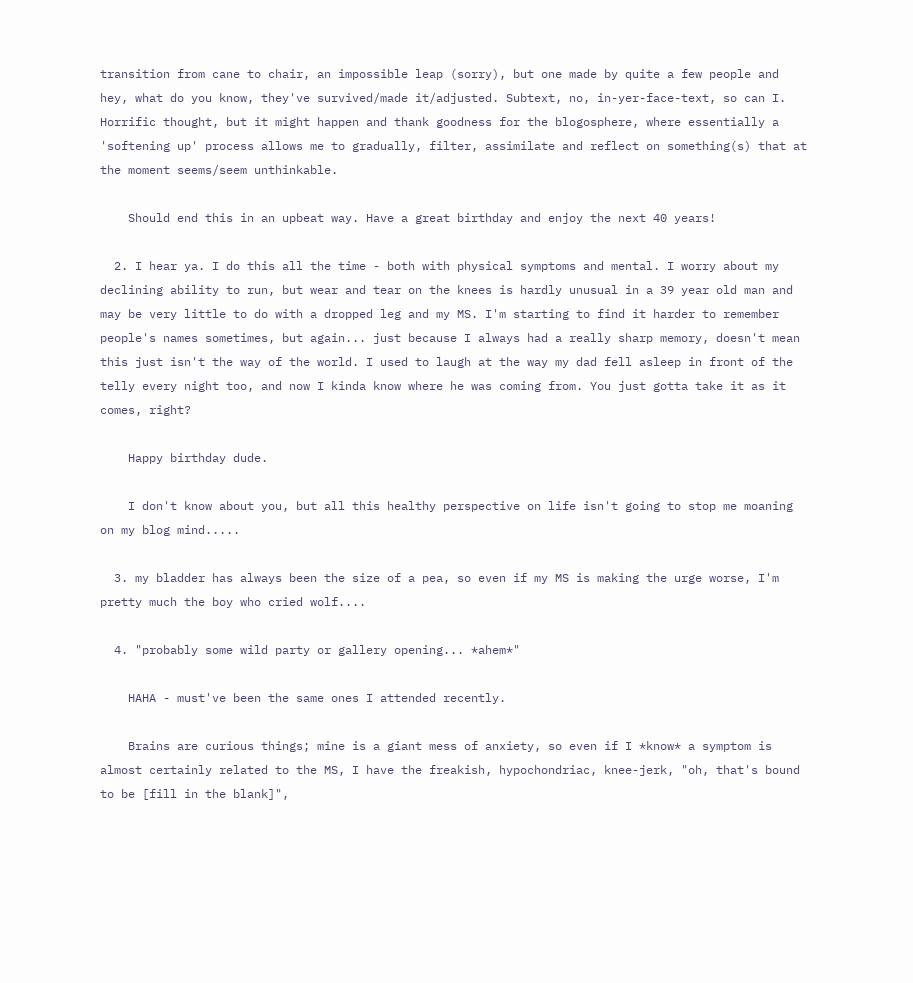transition from cane to chair, an impossible leap (sorry), but one made by quite a few people and hey, what do you know, they've survived/made it/adjusted. Subtext, no, in-yer-face-text, so can I. Horrific thought, but it might happen and thank goodness for the blogosphere, where essentially a 'softening up' process allows me to gradually, filter, assimilate and reflect on something(s) that at the moment seems/seem unthinkable.

    Should end this in an upbeat way. Have a great birthday and enjoy the next 40 years!

  2. I hear ya. I do this all the time - both with physical symptoms and mental. I worry about my declining ability to run, but wear and tear on the knees is hardly unusual in a 39 year old man and may be very little to do with a dropped leg and my MS. I'm starting to find it harder to remember people's names sometimes, but again... just because I always had a really sharp memory, doesn't mean this just isn't the way of the world. I used to laugh at the way my dad fell asleep in front of the telly every night too, and now I kinda know where he was coming from. You just gotta take it as it comes, right?

    Happy birthday dude.

    I don't know about you, but all this healthy perspective on life isn't going to stop me moaning on my blog mind.....

  3. my bladder has always been the size of a pea, so even if my MS is making the urge worse, I'm pretty much the boy who cried wolf....

  4. "probably some wild party or gallery opening... *ahem*"

    HAHA - must've been the same ones I attended recently.

    Brains are curious things; mine is a giant mess of anxiety, so even if I *know* a symptom is almost certainly related to the MS, I have the freakish, hypochondriac, knee-jerk, "oh, that's bound to be [fill in the blank]",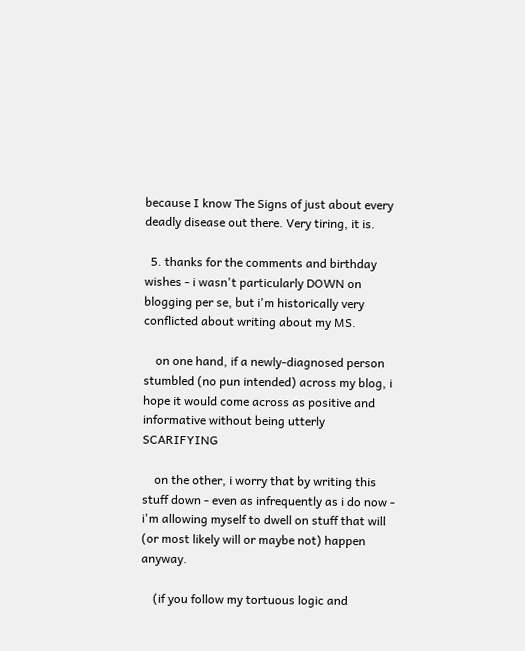because I know The Signs of just about every deadly disease out there. Very tiring, it is.

  5. thanks for the comments and birthday wishes - i wasn't particularly DOWN on blogging per se, but i'm historically very conflicted about writing about my MS.

    on one hand, if a newly-diagnosed person stumbled (no pun intended) across my blog, i hope it would come across as positive and informative without being utterly SCARIFYING

    on the other, i worry that by writing this stuff down - even as infrequently as i do now - i'm allowing myself to dwell on stuff that will (or most likely will or maybe not) happen anyway.

    (if you follow my tortuous logic and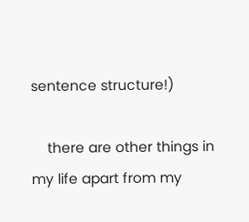sentence structure!)

    there are other things in my life apart from my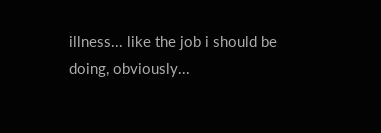illness... like the job i should be doing, obviously...